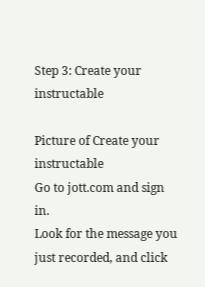Step 3: Create your instructable

Picture of Create your instructable
Go to jott.com and sign in.
Look for the message you just recorded, and click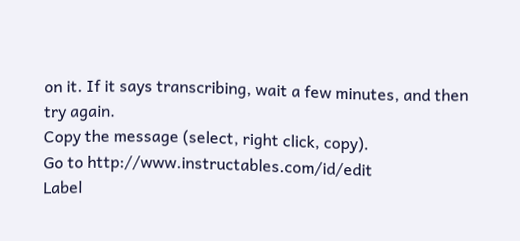on it. If it says transcribing, wait a few minutes, and then try again.
Copy the message (select, right click, copy).
Go to http://www.instructables.com/id/edit
Label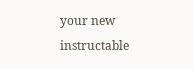your new instructable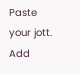Paste your jott.
Add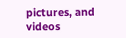pictures, and videos